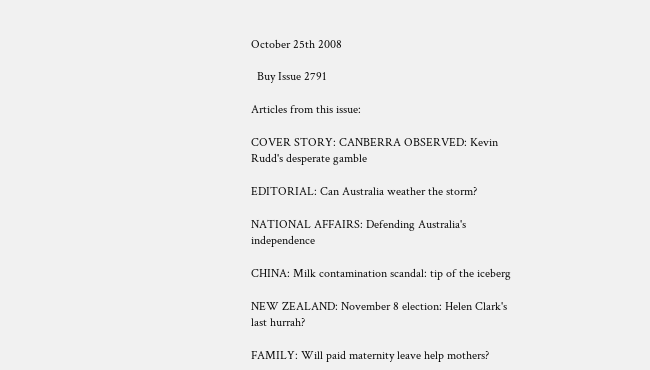October 25th 2008

  Buy Issue 2791

Articles from this issue:

COVER STORY: CANBERRA OBSERVED: Kevin Rudd's desperate gamble

EDITORIAL: Can Australia weather the storm?

NATIONAL AFFAIRS: Defending Australia's independence

CHINA: Milk contamination scandal: tip of the iceberg

NEW ZEALAND: November 8 election: Helen Clark's last hurrah?

FAMILY: Will paid maternity leave help mothers?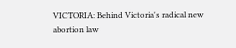VICTORIA: Behind Victoria's radical new abortion law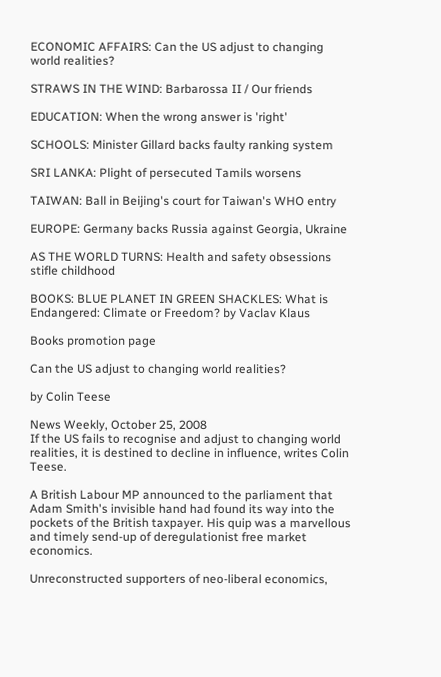ECONOMIC AFFAIRS: Can the US adjust to changing world realities?

STRAWS IN THE WIND: Barbarossa II / Our friends

EDUCATION: When the wrong answer is 'right'

SCHOOLS: Minister Gillard backs faulty ranking system

SRI LANKA: Plight of persecuted Tamils worsens

TAIWAN: Ball in Beijing's court for Taiwan's WHO entry

EUROPE: Germany backs Russia against Georgia, Ukraine

AS THE WORLD TURNS: Health and safety obsessions stifle childhood

BOOKS: BLUE PLANET IN GREEN SHACKLES: What is Endangered: Climate or Freedom? by Vaclav Klaus

Books promotion page

Can the US adjust to changing world realities?

by Colin Teese

News Weekly, October 25, 2008
If the US fails to recognise and adjust to changing world realities, it is destined to decline in influence, writes Colin Teese.

A British Labour MP announced to the parliament that Adam Smith's invisible hand had found its way into the pockets of the British taxpayer. His quip was a marvellous and timely send-up of deregulationist free market economics.

Unreconstructed supporters of neo-liberal economics,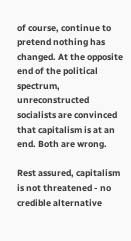of course, continue to pretend nothing has changed. At the opposite end of the political spectrum, unreconstructed socialists are convinced that capitalism is at an end. Both are wrong.

Rest assured, capitalism is not threatened - no credible alternative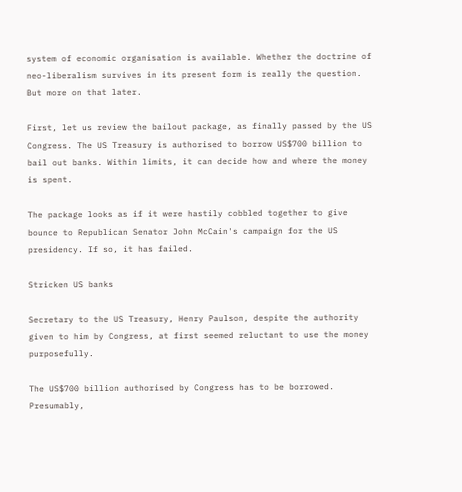system of economic organisation is available. Whether the doctrine of neo-liberalism survives in its present form is really the question. But more on that later.

First, let us review the bailout package, as finally passed by the US Congress. The US Treasury is authorised to borrow US$700 billion to bail out banks. Within limits, it can decide how and where the money is spent.

The package looks as if it were hastily cobbled together to give bounce to Republican Senator John McCain's campaign for the US presidency. If so, it has failed.

Stricken US banks

Secretary to the US Treasury, Henry Paulson, despite the authority given to him by Congress, at first seemed reluctant to use the money purposefully.

The US$700 billion authorised by Congress has to be borrowed. Presumably,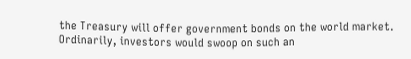the Treasury will offer government bonds on the world market. Ordinarily, investors would swoop on such an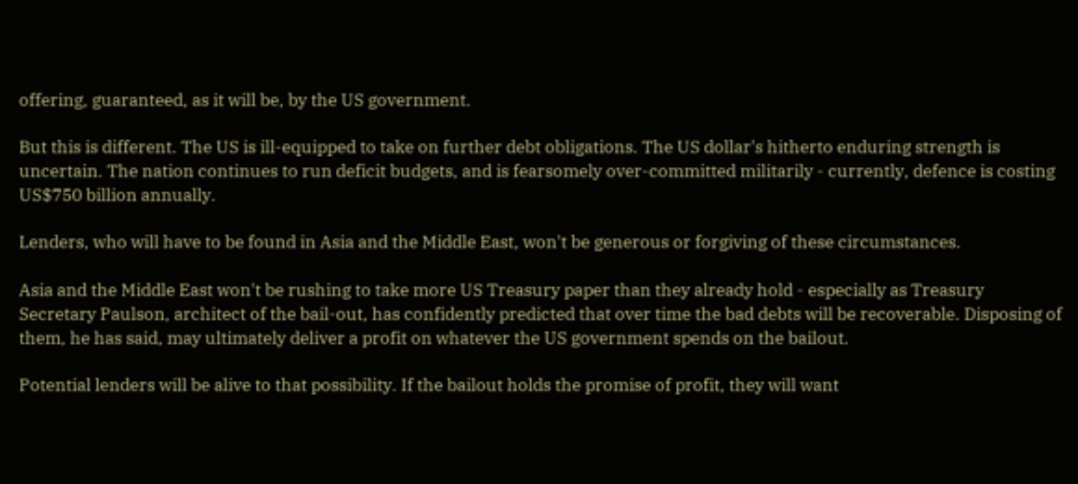offering, guaranteed, as it will be, by the US government.

But this is different. The US is ill-equipped to take on further debt obligations. The US dollar's hitherto enduring strength is uncertain. The nation continues to run deficit budgets, and is fearsomely over-committed militarily - currently, defence is costing US$750 billion annually.

Lenders, who will have to be found in Asia and the Middle East, won't be generous or forgiving of these circumstances.

Asia and the Middle East won't be rushing to take more US Treasury paper than they already hold - especially as Treasury Secretary Paulson, architect of the bail-out, has confidently predicted that over time the bad debts will be recoverable. Disposing of them, he has said, may ultimately deliver a profit on whatever the US government spends on the bailout.

Potential lenders will be alive to that possibility. If the bailout holds the promise of profit, they will want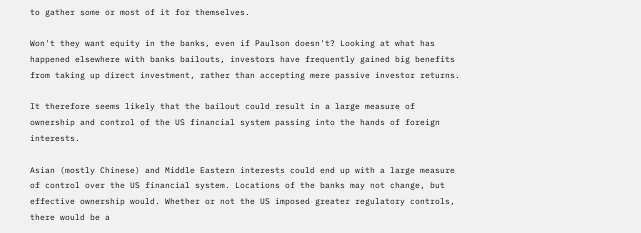to gather some or most of it for themselves.

Won't they want equity in the banks, even if Paulson doesn't? Looking at what has happened elsewhere with banks bailouts, investors have frequently gained big benefits from taking up direct investment, rather than accepting mere passive investor returns.

It therefore seems likely that the bailout could result in a large measure of ownership and control of the US financial system passing into the hands of foreign interests.

Asian (mostly Chinese) and Middle Eastern interests could end up with a large measure of control over the US financial system. Locations of the banks may not change, but effective ownership would. Whether or not the US imposed greater regulatory controls, there would be a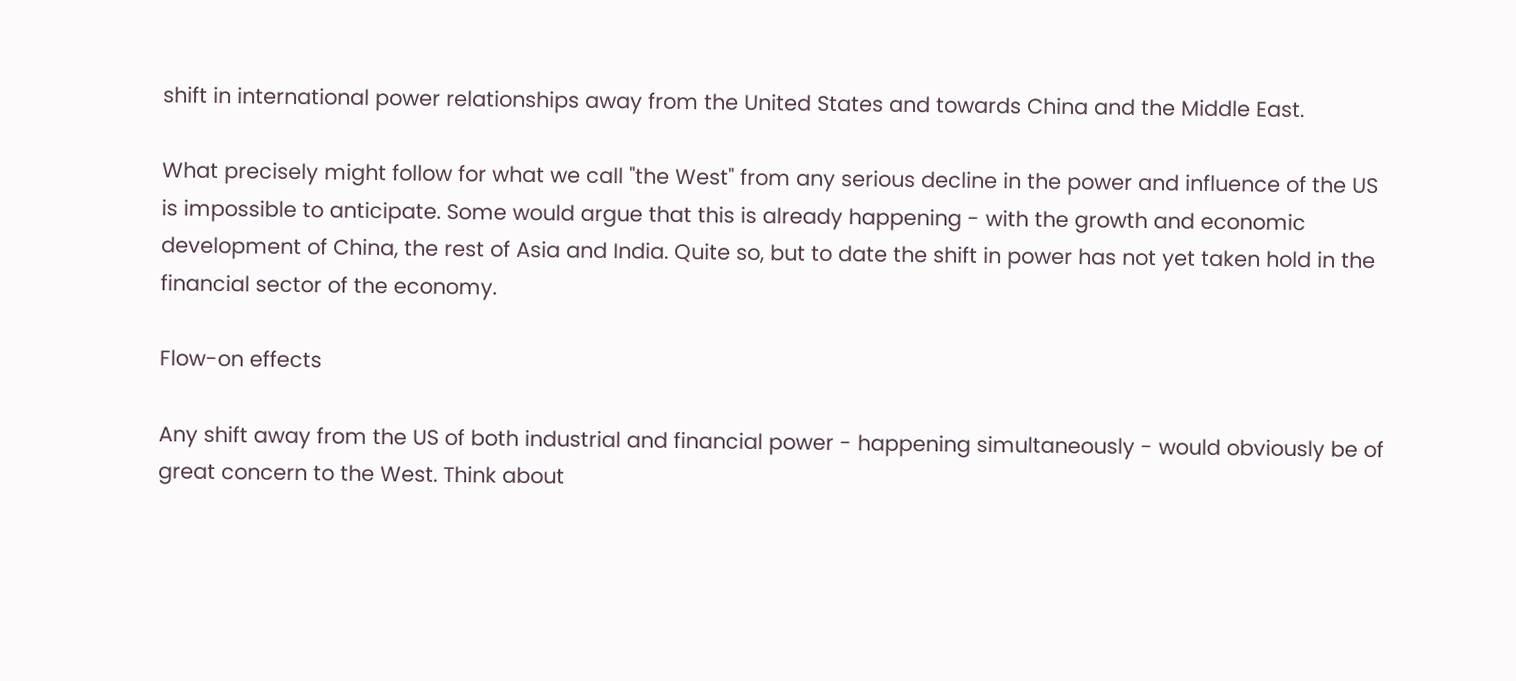shift in international power relationships away from the United States and towards China and the Middle East.

What precisely might follow for what we call "the West" from any serious decline in the power and influence of the US is impossible to anticipate. Some would argue that this is already happening - with the growth and economic development of China, the rest of Asia and India. Quite so, but to date the shift in power has not yet taken hold in the financial sector of the economy.

Flow-on effects

Any shift away from the US of both industrial and financial power - happening simultaneously - would obviously be of great concern to the West. Think about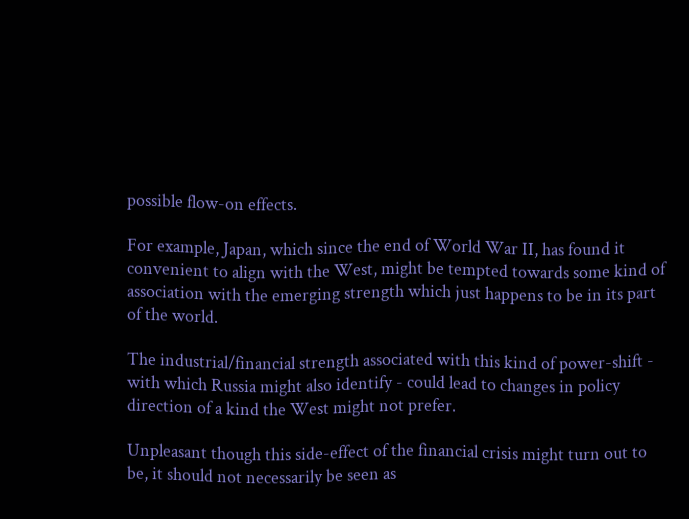possible flow-on effects.

For example, Japan, which since the end of World War II, has found it convenient to align with the West, might be tempted towards some kind of association with the emerging strength which just happens to be in its part of the world.

The industrial/financial strength associated with this kind of power-shift - with which Russia might also identify - could lead to changes in policy direction of a kind the West might not prefer.

Unpleasant though this side-effect of the financial crisis might turn out to be, it should not necessarily be seen as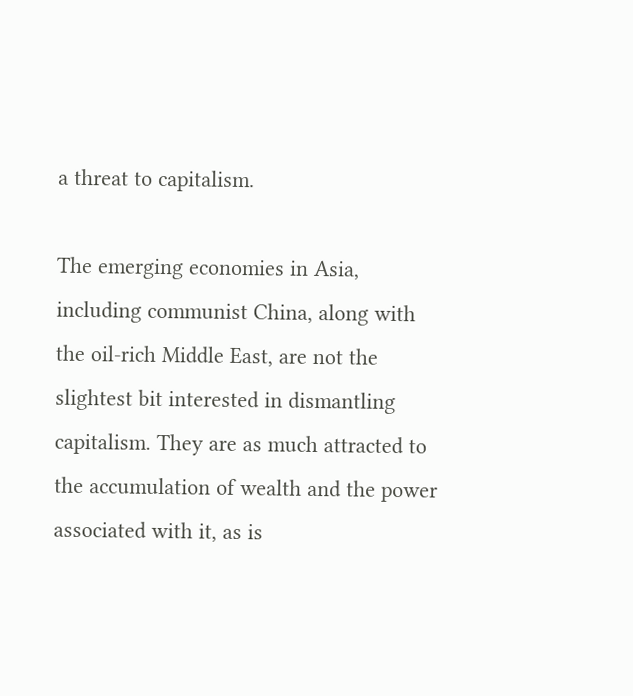a threat to capitalism.

The emerging economies in Asia, including communist China, along with the oil-rich Middle East, are not the slightest bit interested in dismantling capitalism. They are as much attracted to the accumulation of wealth and the power associated with it, as is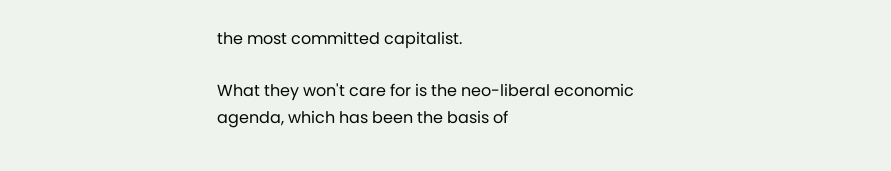the most committed capitalist.

What they won't care for is the neo-liberal economic agenda, which has been the basis of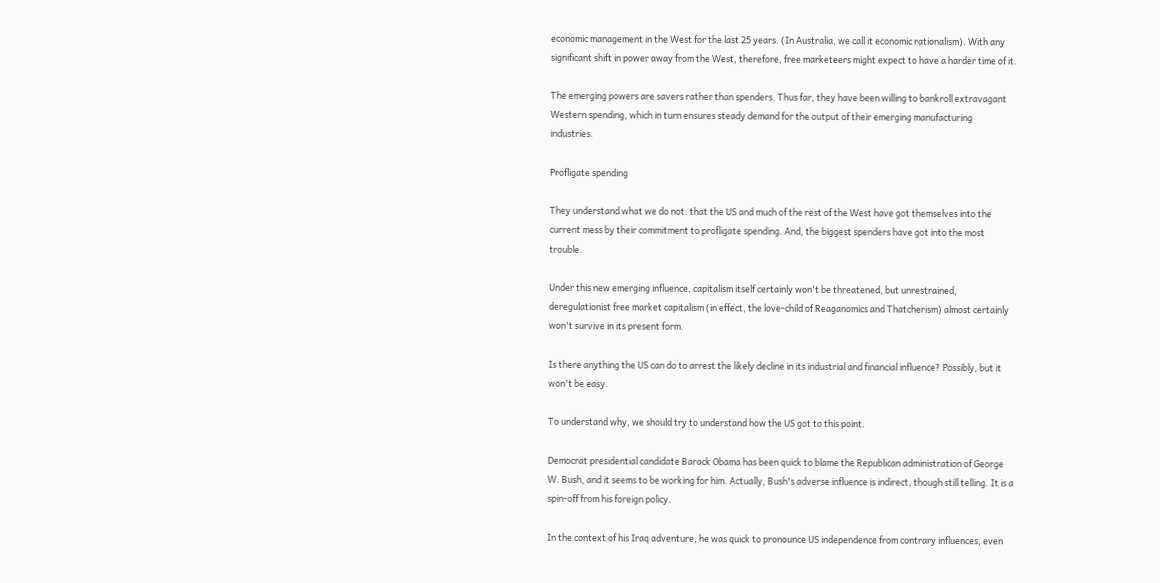economic management in the West for the last 25 years. (In Australia, we call it economic rationalism). With any significant shift in power away from the West, therefore, free marketeers might expect to have a harder time of it.

The emerging powers are savers rather than spenders. Thus far, they have been willing to bankroll extravagant Western spending, which in turn ensures steady demand for the output of their emerging manufacturing industries.

Profligate spending

They understand what we do not: that the US and much of the rest of the West have got themselves into the current mess by their commitment to profligate spending. And, the biggest spenders have got into the most trouble.

Under this new emerging influence, capitalism itself certainly won't be threatened, but unrestrained, deregulationist free market capitalism (in effect, the love-child of Reaganomics and Thatcherism) almost certainly won't survive in its present form.

Is there anything the US can do to arrest the likely decline in its industrial and financial influence? Possibly, but it won't be easy.

To understand why, we should try to understand how the US got to this point.

Democrat presidential candidate Barack Obama has been quick to blame the Republican administration of George W. Bush, and it seems to be working for him. Actually, Bush's adverse influence is indirect, though still telling. It is a spin-off from his foreign policy.

In the context of his Iraq adventure, he was quick to pronounce US independence from contrary influences, even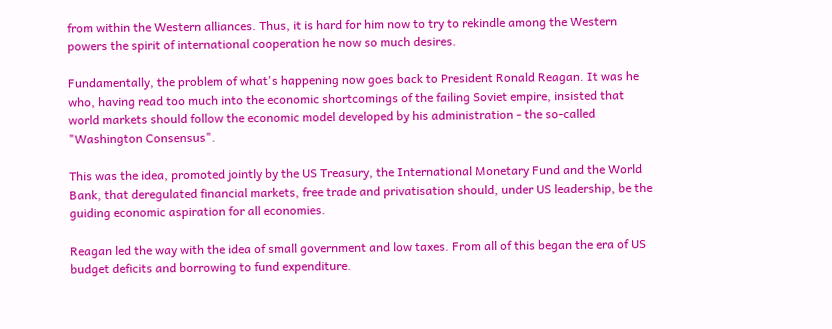from within the Western alliances. Thus, it is hard for him now to try to rekindle among the Western powers the spirit of international cooperation he now so much desires.

Fundamentally, the problem of what's happening now goes back to President Ronald Reagan. It was he who, having read too much into the economic shortcomings of the failing Soviet empire, insisted that world markets should follow the economic model developed by his administration - the so-called "Washington Consensus".

This was the idea, promoted jointly by the US Treasury, the International Monetary Fund and the World Bank, that deregulated financial markets, free trade and privatisation should, under US leadership, be the guiding economic aspiration for all economies.

Reagan led the way with the idea of small government and low taxes. From all of this began the era of US budget deficits and borrowing to fund expenditure.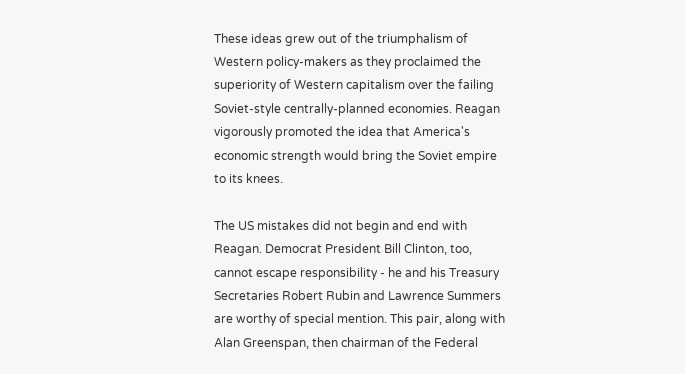These ideas grew out of the triumphalism of Western policy-makers as they proclaimed the superiority of Western capitalism over the failing Soviet-style centrally-planned economies. Reagan vigorously promoted the idea that America's economic strength would bring the Soviet empire to its knees.

The US mistakes did not begin and end with Reagan. Democrat President Bill Clinton, too, cannot escape responsibility - he and his Treasury Secretaries Robert Rubin and Lawrence Summers are worthy of special mention. This pair, along with Alan Greenspan, then chairman of the Federal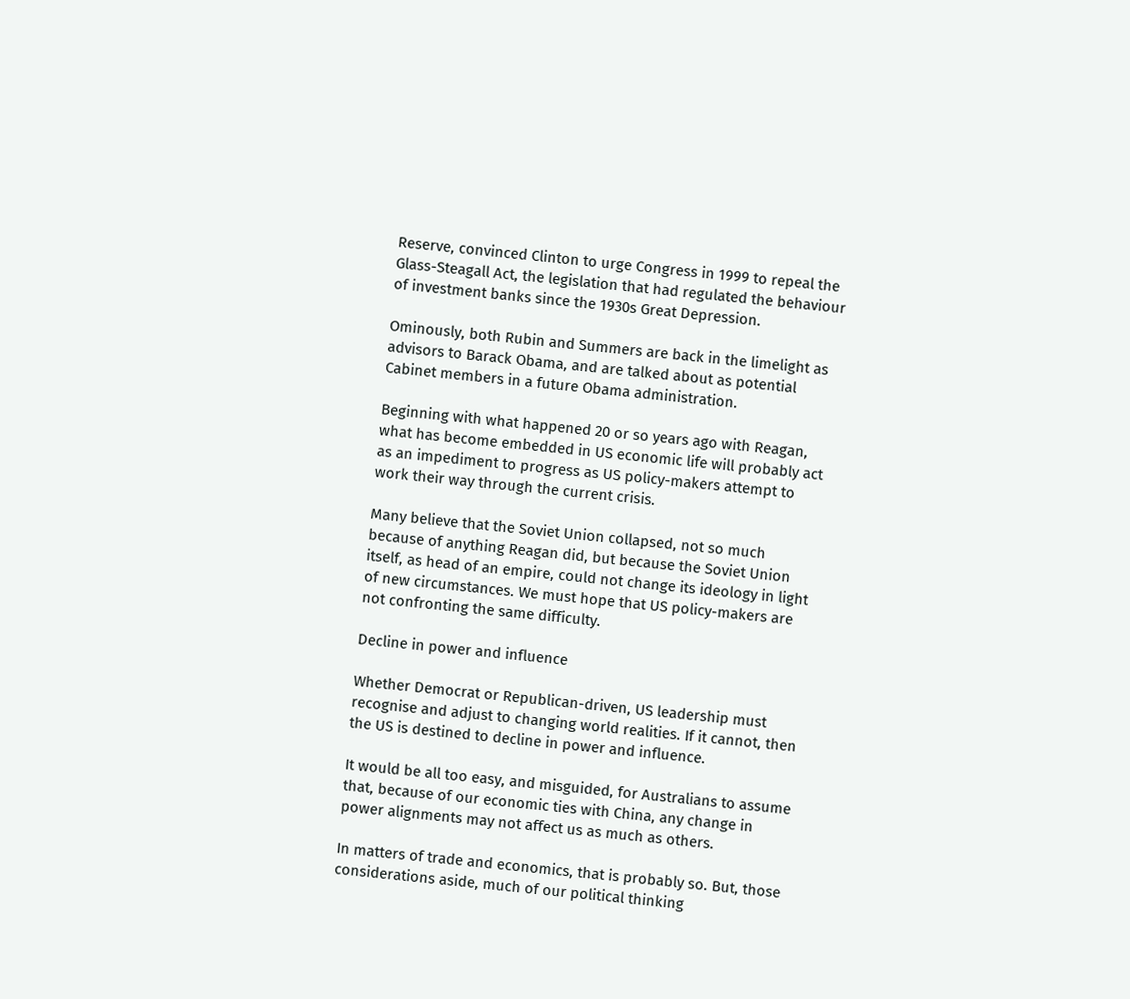Reserve, convinced Clinton to urge Congress in 1999 to repeal the Glass-Steagall Act, the legislation that had regulated the behaviour of investment banks since the 1930s Great Depression.

Ominously, both Rubin and Summers are back in the limelight as advisors to Barack Obama, and are talked about as potential Cabinet members in a future Obama administration.

Beginning with what happened 20 or so years ago with Reagan, what has become embedded in US economic life will probably act as an impediment to progress as US policy-makers attempt to work their way through the current crisis.

Many believe that the Soviet Union collapsed, not so much because of anything Reagan did, but because the Soviet Union itself, as head of an empire, could not change its ideology in light of new circumstances. We must hope that US policy-makers are not confronting the same difficulty.

Decline in power and influence

Whether Democrat or Republican-driven, US leadership must recognise and adjust to changing world realities. If it cannot, then the US is destined to decline in power and influence.

It would be all too easy, and misguided, for Australians to assume that, because of our economic ties with China, any change in power alignments may not affect us as much as others.

In matters of trade and economics, that is probably so. But, those considerations aside, much of our political thinking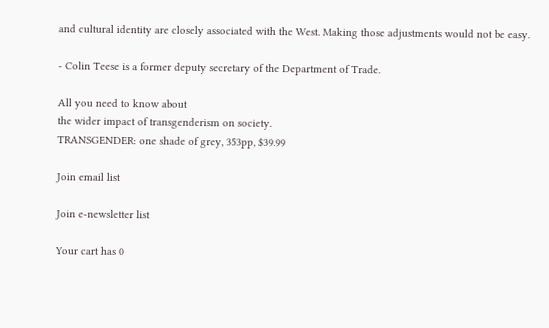and cultural identity are closely associated with the West. Making those adjustments would not be easy.

- Colin Teese is a former deputy secretary of the Department of Trade.

All you need to know about
the wider impact of transgenderism on society.
TRANSGENDER: one shade of grey, 353pp, $39.99

Join email list

Join e-newsletter list

Your cart has 0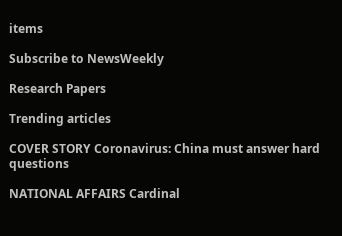items

Subscribe to NewsWeekly

Research Papers

Trending articles

COVER STORY Coronavirus: China must answer hard questions

NATIONAL AFFAIRS Cardinal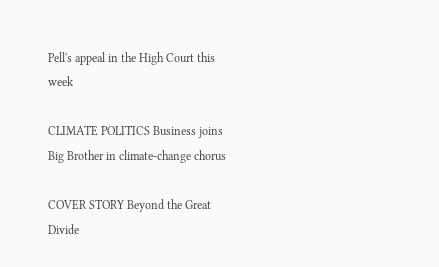Pell's appeal in the High Court this week

CLIMATE POLITICS Business joins Big Brother in climate-change chorus

COVER STORY Beyond the Great Divide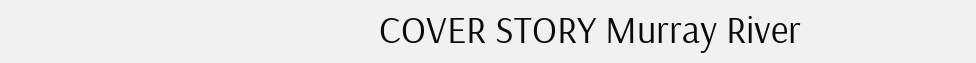COVER STORY Murray River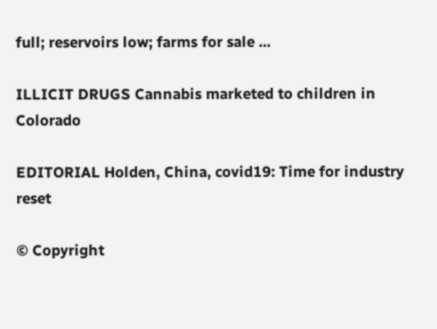full; reservoirs low; farms for sale ...

ILLICIT DRUGS Cannabis marketed to children in Colorado

EDITORIAL Holden, China, covid19: Time for industry reset

© Copyright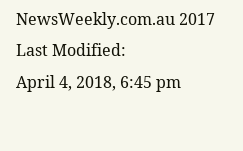NewsWeekly.com.au 2017
Last Modified:
April 4, 2018, 6:45 pm